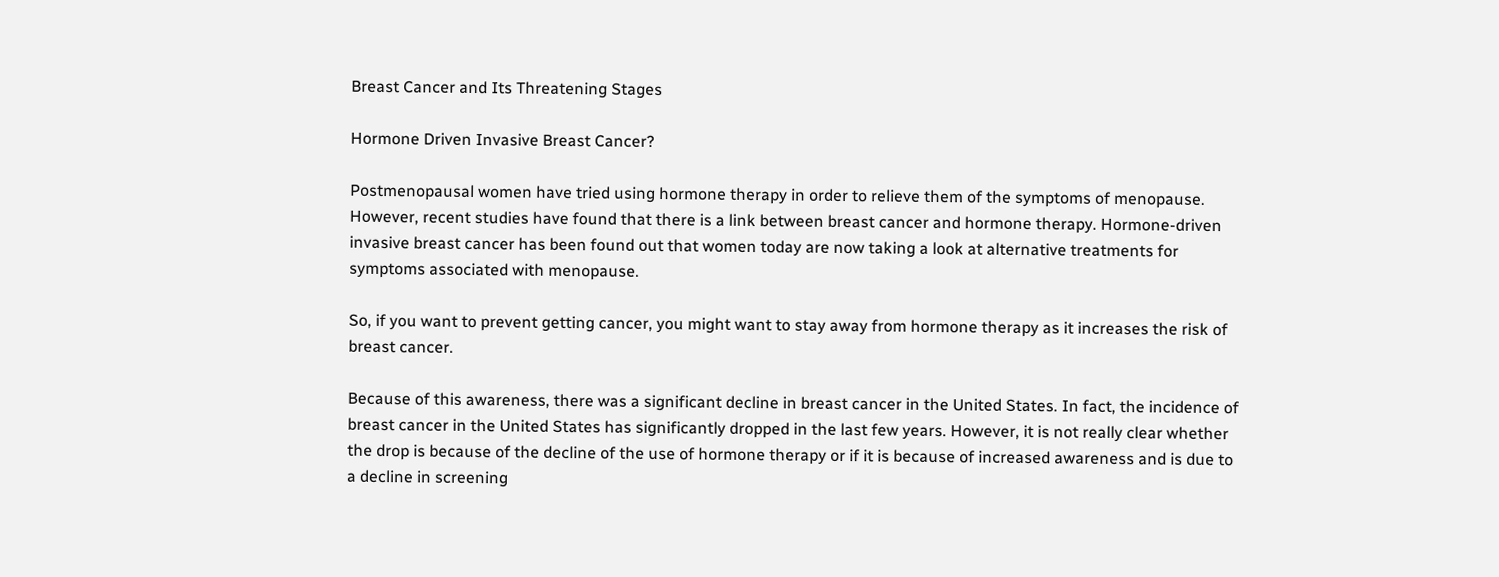Breast Cancer and Its Threatening Stages

Hormone Driven Invasive Breast Cancer?

Postmenopausal women have tried using hormone therapy in order to relieve them of the symptoms of menopause. However, recent studies have found that there is a link between breast cancer and hormone therapy. Hormone-driven invasive breast cancer has been found out that women today are now taking a look at alternative treatments for symptoms associated with menopause.

So, if you want to prevent getting cancer, you might want to stay away from hormone therapy as it increases the risk of breast cancer.

Because of this awareness, there was a significant decline in breast cancer in the United States. In fact, the incidence of breast cancer in the United States has significantly dropped in the last few years. However, it is not really clear whether the drop is because of the decline of the use of hormone therapy or if it is because of increased awareness and is due to a decline in screening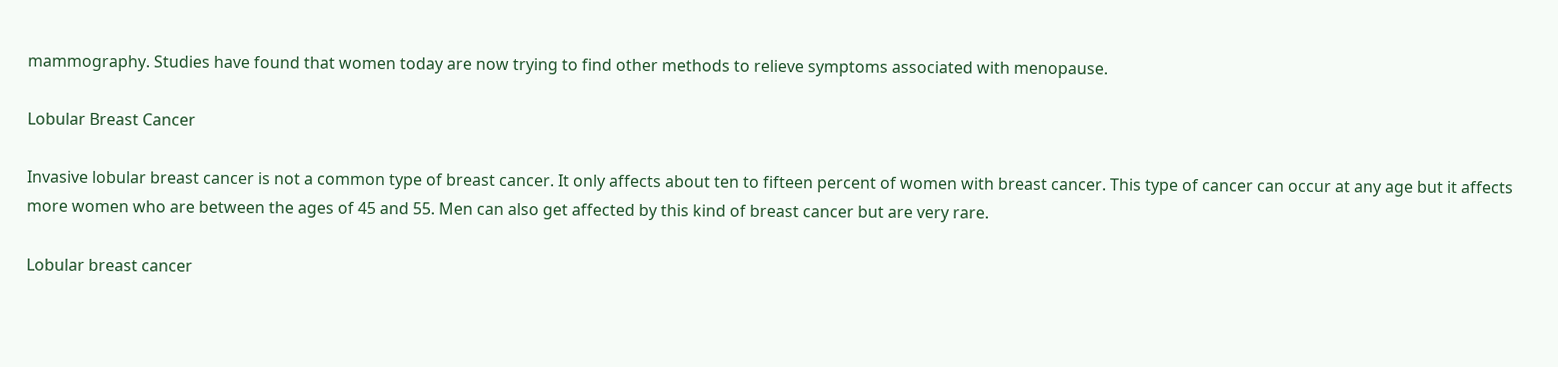mammography. Studies have found that women today are now trying to find other methods to relieve symptoms associated with menopause.

Lobular Breast Cancer

Invasive lobular breast cancer is not a common type of breast cancer. It only affects about ten to fifteen percent of women with breast cancer. This type of cancer can occur at any age but it affects more women who are between the ages of 45 and 55. Men can also get affected by this kind of breast cancer but are very rare.

Lobular breast cancer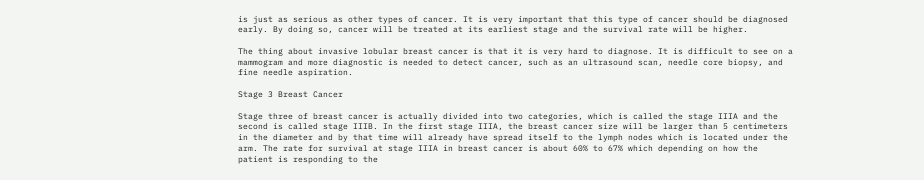is just as serious as other types of cancer. It is very important that this type of cancer should be diagnosed early. By doing so, cancer will be treated at its earliest stage and the survival rate will be higher.

The thing about invasive lobular breast cancer is that it is very hard to diagnose. It is difficult to see on a mammogram and more diagnostic is needed to detect cancer, such as an ultrasound scan, needle core biopsy, and fine needle aspiration.

Stage 3 Breast Cancer

Stage three of breast cancer is actually divided into two categories, which is called the stage IIIA and the second is called stage IIIB. In the first stage IIIA, the breast cancer size will be larger than 5 centimeters in the diameter and by that time will already have spread itself to the lymph nodes which is located under the arm. The rate for survival at stage IIIA in breast cancer is about 60% to 67% which depending on how the patient is responding to the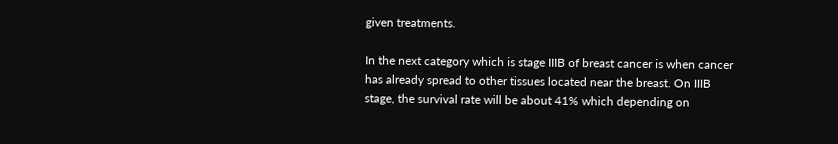given treatments.

In the next category which is stage IIIB of breast cancer is when cancer has already spread to other tissues located near the breast. On IIIB stage, the survival rate will be about 41% which depending on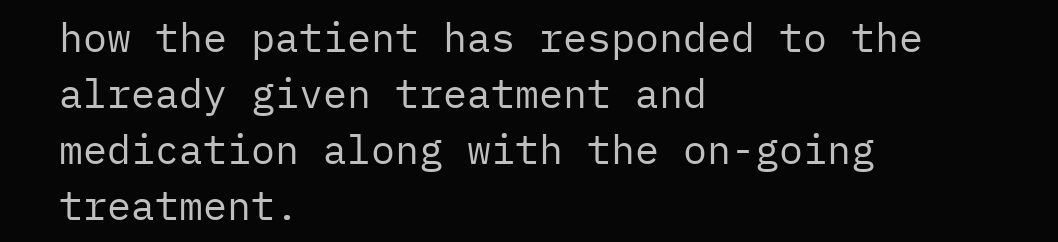how the patient has responded to the already given treatment and medication along with the on-going treatment.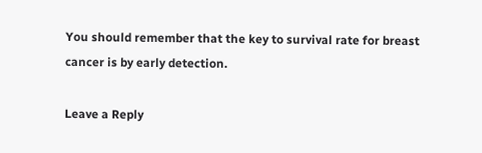You should remember that the key to survival rate for breast cancer is by early detection.

Leave a Reply